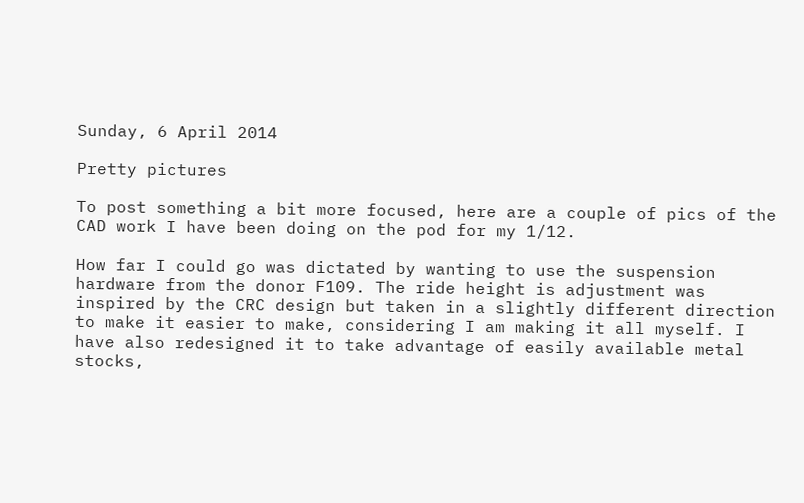Sunday, 6 April 2014

Pretty pictures

To post something a bit more focused, here are a couple of pics of the CAD work I have been doing on the pod for my 1/12.

How far I could go was dictated by wanting to use the suspension hardware from the donor F109. The ride height is adjustment was inspired by the CRC design but taken in a slightly different direction to make it easier to make, considering I am making it all myself. I have also redesigned it to take advantage of easily available metal stocks,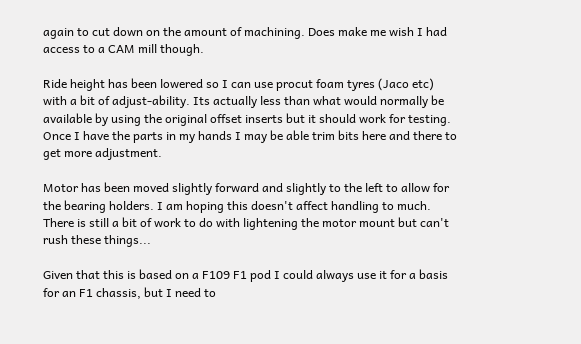again to cut down on the amount of machining. Does make me wish I had access to a CAM mill though.

Ride height has been lowered so I can use procut foam tyres (Jaco etc) with a bit of adjust-ability. Its actually less than what would normally be available by using the original offset inserts but it should work for testing. Once I have the parts in my hands I may be able trim bits here and there to get more adjustment.

Motor has been moved slightly forward and slightly to the left to allow for the bearing holders. I am hoping this doesn't affect handling to much.  There is still a bit of work to do with lightening the motor mount but can't rush these things...

Given that this is based on a F109 F1 pod I could always use it for a basis for an F1 chassis, but I need to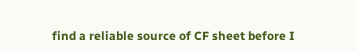find a reliable source of CF sheet before I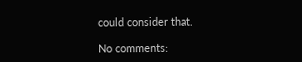could consider that.

No comments: